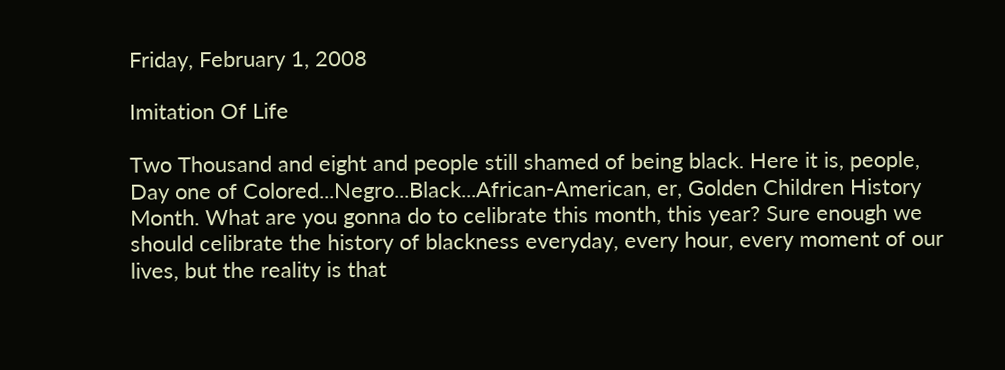Friday, February 1, 2008

Imitation Of Life

Two Thousand and eight and people still shamed of being black. Here it is, people, Day one of Colored...Negro...Black...African-American, er, Golden Children History Month. What are you gonna do to celibrate this month, this year? Sure enough we should celibrate the history of blackness everyday, every hour, every moment of our lives, but the reality is that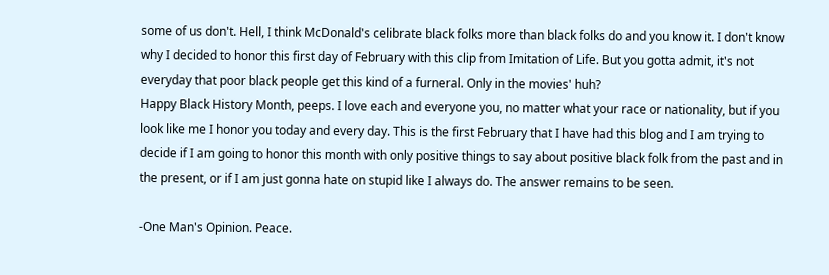some of us don't. Hell, I think McDonald's celibrate black folks more than black folks do and you know it. I don't know why I decided to honor this first day of February with this clip from Imitation of Life. But you gotta admit, it's not everyday that poor black people get this kind of a furneral. Only in the movies' huh?
Happy Black History Month, peeps. I love each and everyone you, no matter what your race or nationality, but if you look like me I honor you today and every day. This is the first February that I have had this blog and I am trying to decide if I am going to honor this month with only positive things to say about positive black folk from the past and in the present, or if I am just gonna hate on stupid like I always do. The answer remains to be seen.

-One Man's Opinion. Peace.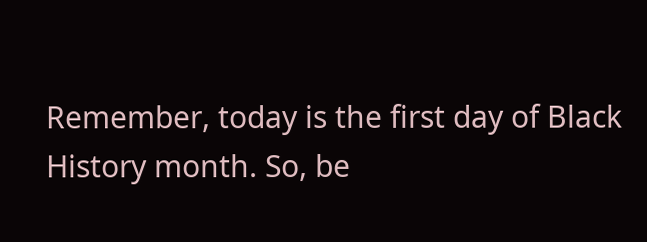Remember, today is the first day of Black History month. So, be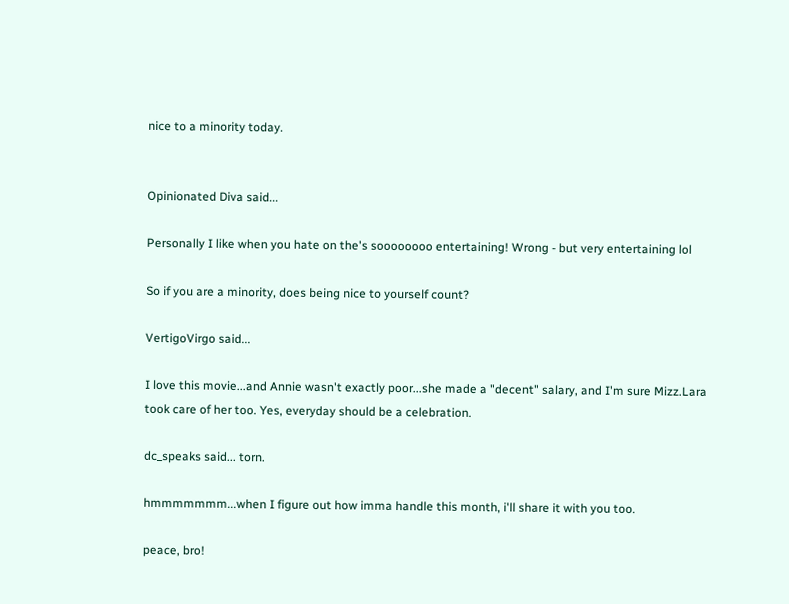nice to a minority today.


Opinionated Diva said...

Personally I like when you hate on the's soooooooo entertaining! Wrong - but very entertaining lol

So if you are a minority, does being nice to yourself count?

VertigoVirgo said...

I love this movie...and Annie wasn't exactly poor...she made a "decent" salary, and I'm sure Mizz.Lara took care of her too. Yes, everyday should be a celebration.

dc_speaks said... torn.

hmmmmmmm...when I figure out how imma handle this month, i'll share it with you too.

peace, bro!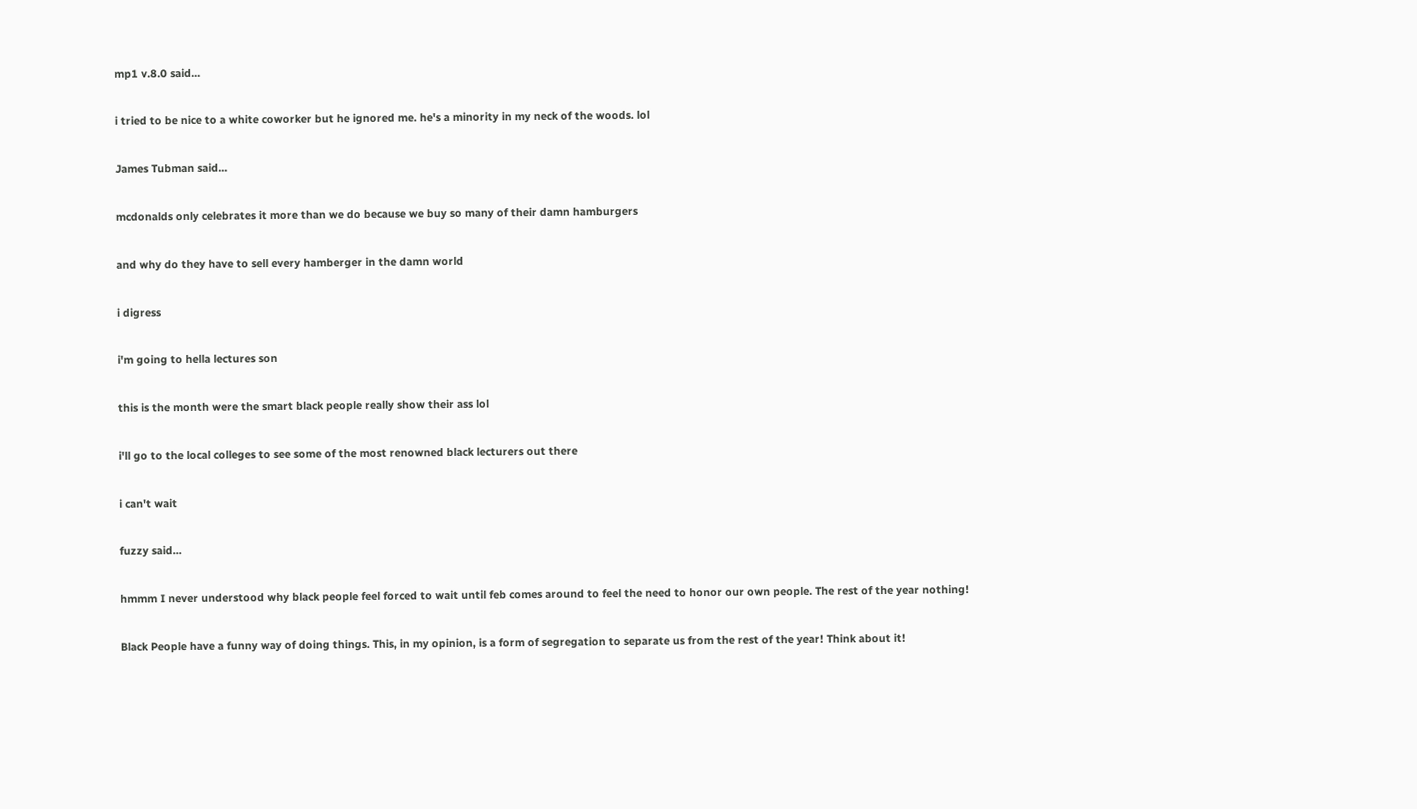mp1 v.8.0 said...

i tried to be nice to a white coworker but he ignored me. he's a minority in my neck of the woods. lol

James Tubman said...

mcdonalds only celebrates it more than we do because we buy so many of their damn hamburgers

and why do they have to sell every hamberger in the damn world

i digress

i'm going to hella lectures son

this is the month were the smart black people really show their ass lol

i'll go to the local colleges to see some of the most renowned black lecturers out there

i can't wait

fuzzy said...

hmmm I never understood why black people feel forced to wait until feb comes around to feel the need to honor our own people. The rest of the year nothing!

Black People have a funny way of doing things. This, in my opinion, is a form of segregation to separate us from the rest of the year! Think about it!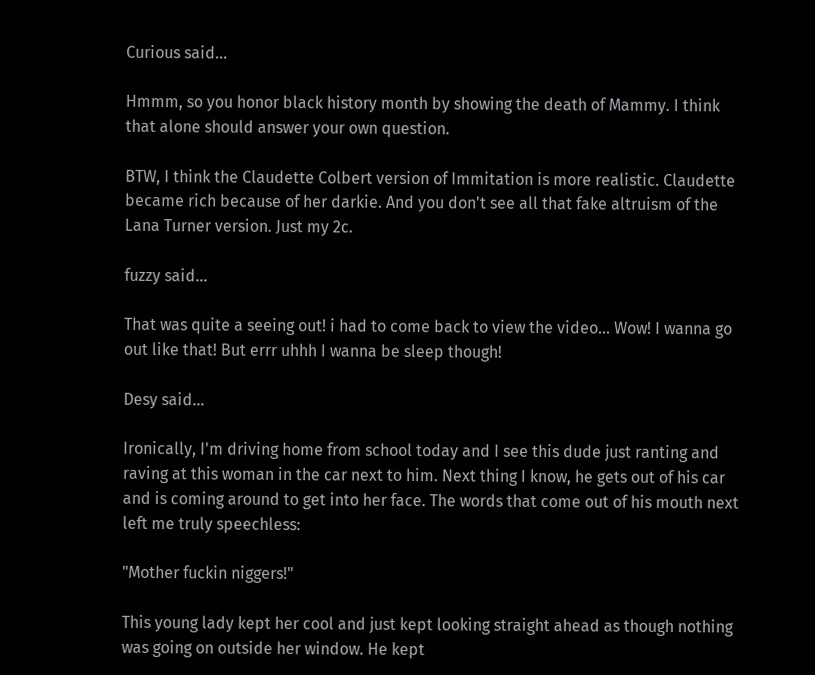Curious said...

Hmmm, so you honor black history month by showing the death of Mammy. I think that alone should answer your own question.

BTW, I think the Claudette Colbert version of Immitation is more realistic. Claudette became rich because of her darkie. And you don't see all that fake altruism of the Lana Turner version. Just my 2c.

fuzzy said...

That was quite a seeing out! i had to come back to view the video... Wow! I wanna go out like that! But errr uhhh I wanna be sleep though!

Desy said...

Ironically, I'm driving home from school today and I see this dude just ranting and raving at this woman in the car next to him. Next thing I know, he gets out of his car and is coming around to get into her face. The words that come out of his mouth next left me truly speechless:

"Mother fuckin niggers!"

This young lady kept her cool and just kept looking straight ahead as though nothing was going on outside her window. He kept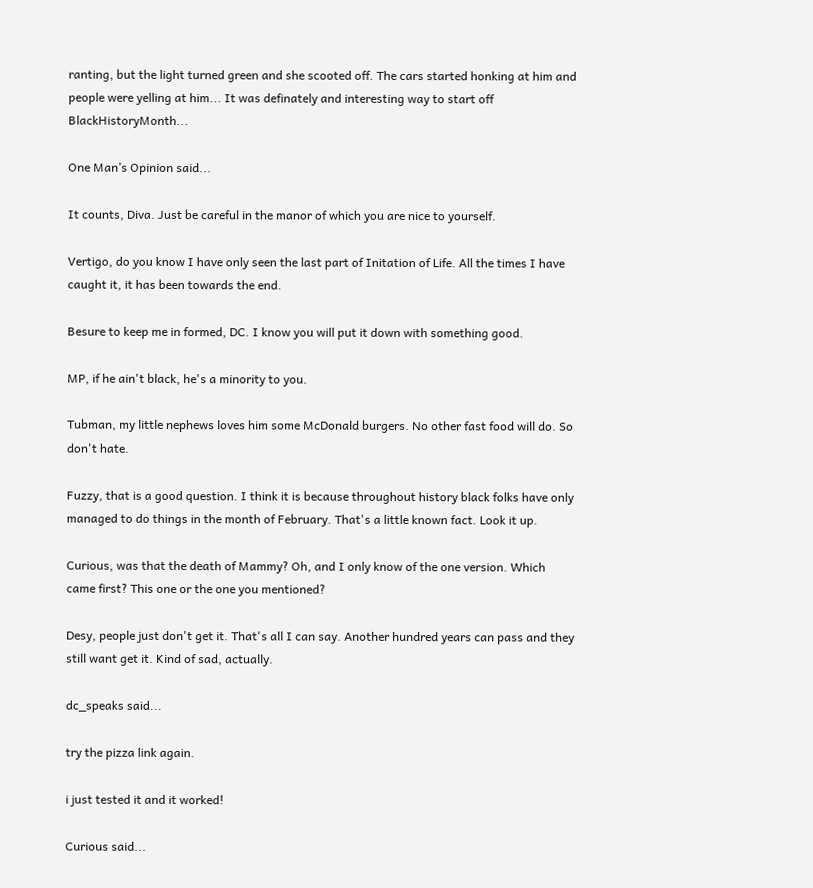ranting, but the light turned green and she scooted off. The cars started honking at him and people were yelling at him... It was definately and interesting way to start off BlackHistoryMonth...

One Man’s Opinion said...

It counts, Diva. Just be careful in the manor of which you are nice to yourself.

Vertigo, do you know I have only seen the last part of Initation of Life. All the times I have caught it, it has been towards the end.

Besure to keep me in formed, DC. I know you will put it down with something good.

MP, if he ain't black, he's a minority to you.

Tubman, my little nephews loves him some McDonald burgers. No other fast food will do. So don't hate.

Fuzzy, that is a good question. I think it is because throughout history black folks have only managed to do things in the month of February. That's a little known fact. Look it up.

Curious, was that the death of Mammy? Oh, and I only know of the one version. Which came first? This one or the one you mentioned?

Desy, people just don't get it. That's all I can say. Another hundred years can pass and they still want get it. Kind of sad, actually.

dc_speaks said...

try the pizza link again.

i just tested it and it worked!

Curious said...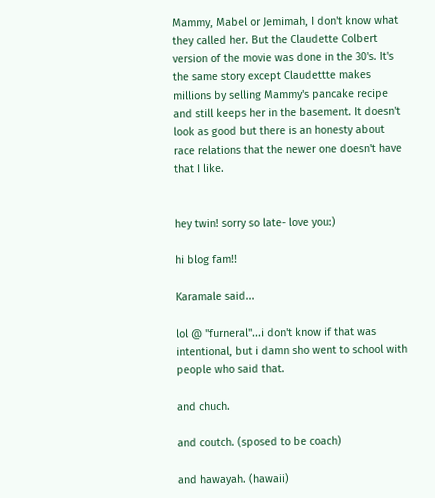Mammy, Mabel or Jemimah, I don't know what they called her. But the Claudette Colbert version of the movie was done in the 30's. It's the same story except Claudettte makes millions by selling Mammy's pancake recipe and still keeps her in the basement. It doesn't look as good but there is an honesty about race relations that the newer one doesn't have that I like.


hey twin! sorry so late- love you:)

hi blog fam!!

Karamale said...

lol @ "furneral"...i don't know if that was intentional, but i damn sho went to school with people who said that.

and chuch.

and coutch. (sposed to be coach)

and hawayah. (hawaii)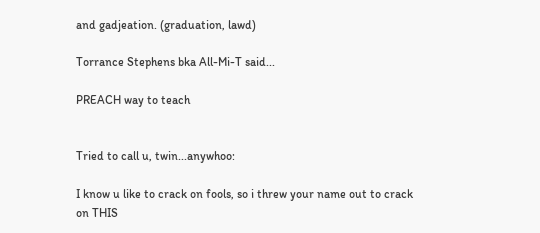and gadjeation. (graduation, lawd)

Torrance Stephens bka All-Mi-T said...

PREACH way to teach


Tried to call u, twin...anywhoo:

I know u like to crack on fools, so i threw your name out to crack on THIS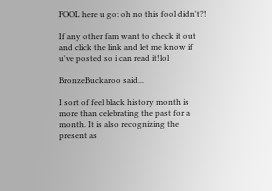FOOL here u go: oh no this fool didn't?!

If any other fam want to check it out and click the link and let me know if u've posted so i can read it!lol

BronzeBuckaroo said...

I sort of feel black history month is more than celebrating the past for a month. It is also recognizing the present as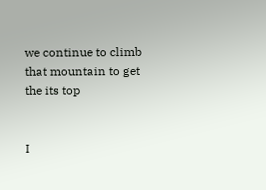we continue to climb that mountain to get the its top


I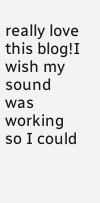really love this blog!I wish my sound was working so I could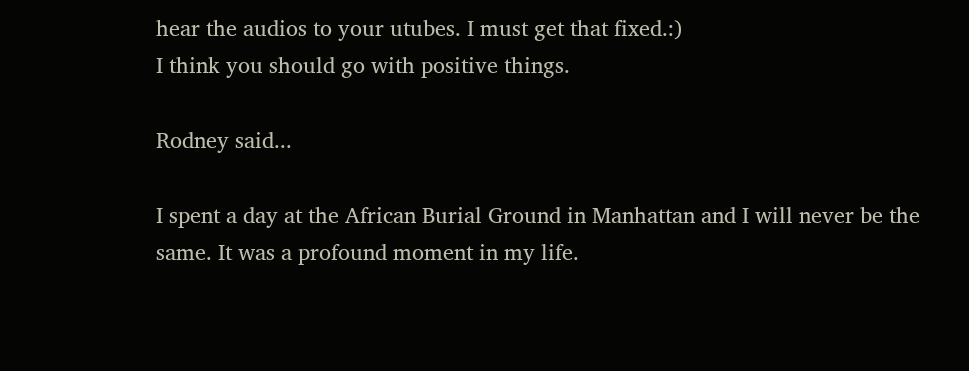hear the audios to your utubes. I must get that fixed.:)
I think you should go with positive things.

Rodney said...

I spent a day at the African Burial Ground in Manhattan and I will never be the same. It was a profound moment in my life.